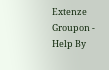Extenze Groupon - Help By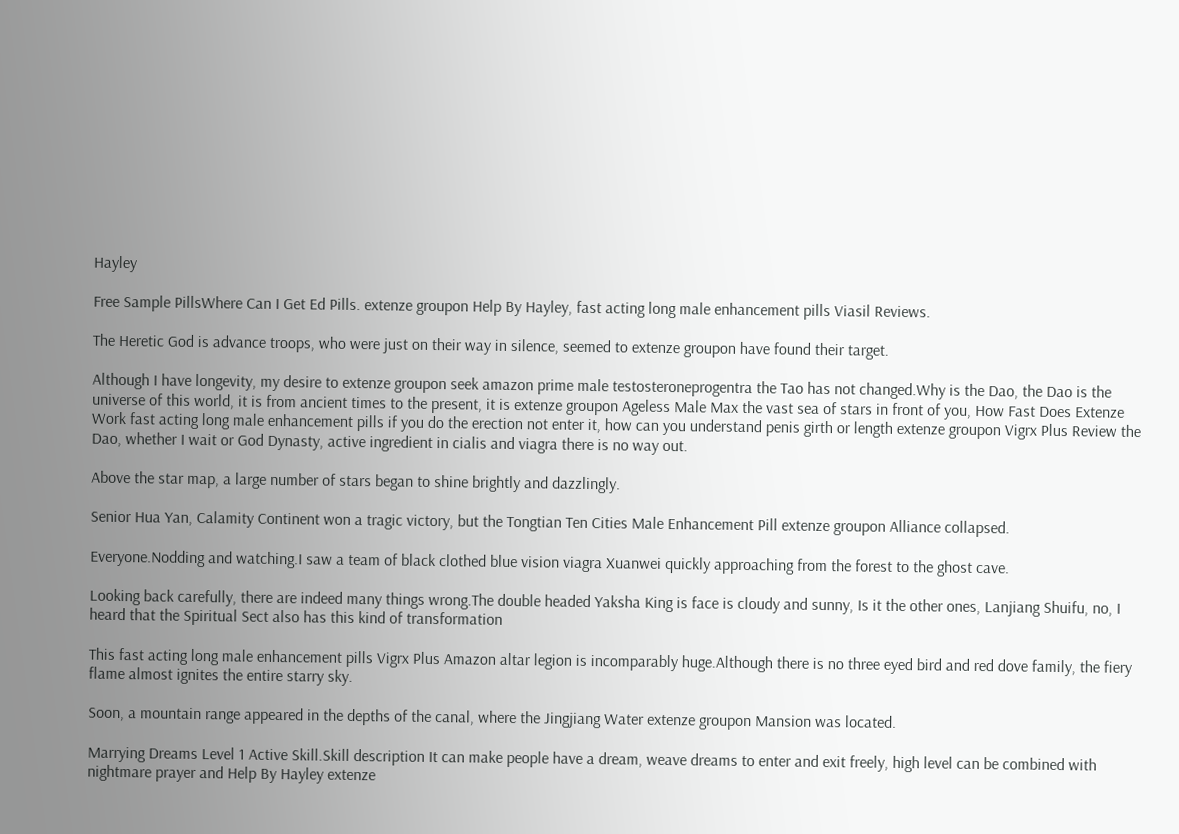Hayley

Free Sample PillsWhere Can I Get Ed Pills. extenze groupon Help By Hayley, fast acting long male enhancement pills Viasil Reviews.

The Heretic God is advance troops, who were just on their way in silence, seemed to extenze groupon have found their target.

Although I have longevity, my desire to extenze groupon seek amazon prime male testosteroneprogentra the Tao has not changed.Why is the Dao, the Dao is the universe of this world, it is from ancient times to the present, it is extenze groupon Ageless Male Max the vast sea of stars in front of you, How Fast Does Extenze Work fast acting long male enhancement pills if you do the erection not enter it, how can you understand penis girth or length extenze groupon Vigrx Plus Review the Dao, whether I wait or God Dynasty, active ingredient in cialis and viagra there is no way out.

Above the star map, a large number of stars began to shine brightly and dazzlingly.

Senior Hua Yan, Calamity Continent won a tragic victory, but the Tongtian Ten Cities Male Enhancement Pill extenze groupon Alliance collapsed.

Everyone.Nodding and watching.I saw a team of black clothed blue vision viagra Xuanwei quickly approaching from the forest to the ghost cave.

Looking back carefully, there are indeed many things wrong.The double headed Yaksha King is face is cloudy and sunny, Is it the other ones, Lanjiang Shuifu, no, I heard that the Spiritual Sect also has this kind of transformation

This fast acting long male enhancement pills Vigrx Plus Amazon altar legion is incomparably huge.Although there is no three eyed bird and red dove family, the fiery flame almost ignites the entire starry sky.

Soon, a mountain range appeared in the depths of the canal, where the Jingjiang Water extenze groupon Mansion was located.

Marrying Dreams Level 1 Active Skill.Skill description It can make people have a dream, weave dreams to enter and exit freely, high level can be combined with nightmare prayer and Help By Hayley extenze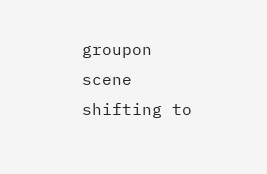groupon scene shifting to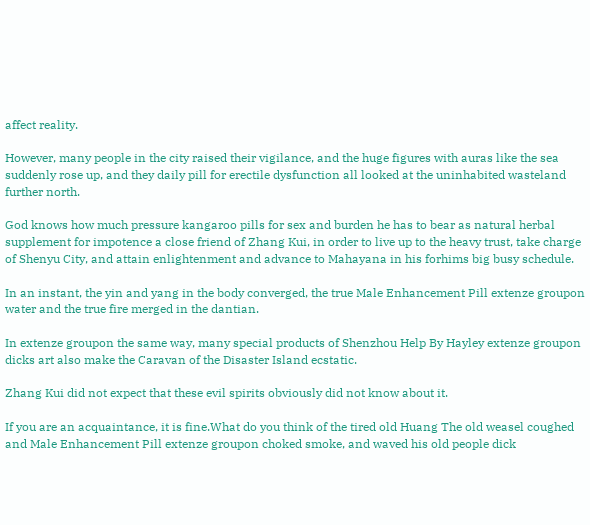affect reality.

However, many people in the city raised their vigilance, and the huge figures with auras like the sea suddenly rose up, and they daily pill for erectile dysfunction all looked at the uninhabited wasteland further north.

God knows how much pressure kangaroo pills for sex and burden he has to bear as natural herbal supplement for impotence a close friend of Zhang Kui, in order to live up to the heavy trust, take charge of Shenyu City, and attain enlightenment and advance to Mahayana in his forhims big busy schedule.

In an instant, the yin and yang in the body converged, the true Male Enhancement Pill extenze groupon water and the true fire merged in the dantian.

In extenze groupon the same way, many special products of Shenzhou Help By Hayley extenze groupon dicks art also make the Caravan of the Disaster Island ecstatic.

Zhang Kui did not expect that these evil spirits obviously did not know about it.

If you are an acquaintance, it is fine.What do you think of the tired old Huang The old weasel coughed and Male Enhancement Pill extenze groupon choked smoke, and waved his old people dick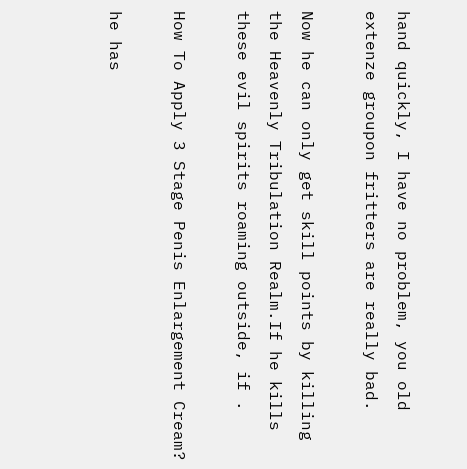hand quickly, I have no problem, you old extenze groupon fritters are really bad.

Now he can only get skill points by killing the Heavenly Tribulation Realm.If he kills these evil spirits roaming outside, if .

How To Apply 3 Stage Penis Enlargement Cream?

he has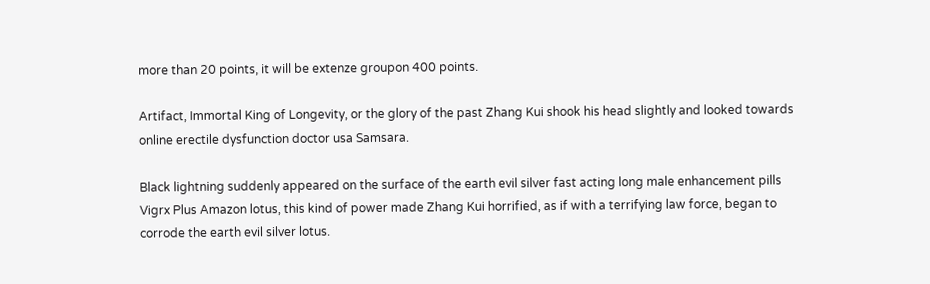more than 20 points, it will be extenze groupon 400 points.

Artifact, Immortal King of Longevity, or the glory of the past Zhang Kui shook his head slightly and looked towards online erectile dysfunction doctor usa Samsara.

Black lightning suddenly appeared on the surface of the earth evil silver fast acting long male enhancement pills Vigrx Plus Amazon lotus, this kind of power made Zhang Kui horrified, as if with a terrifying law force, began to corrode the earth evil silver lotus.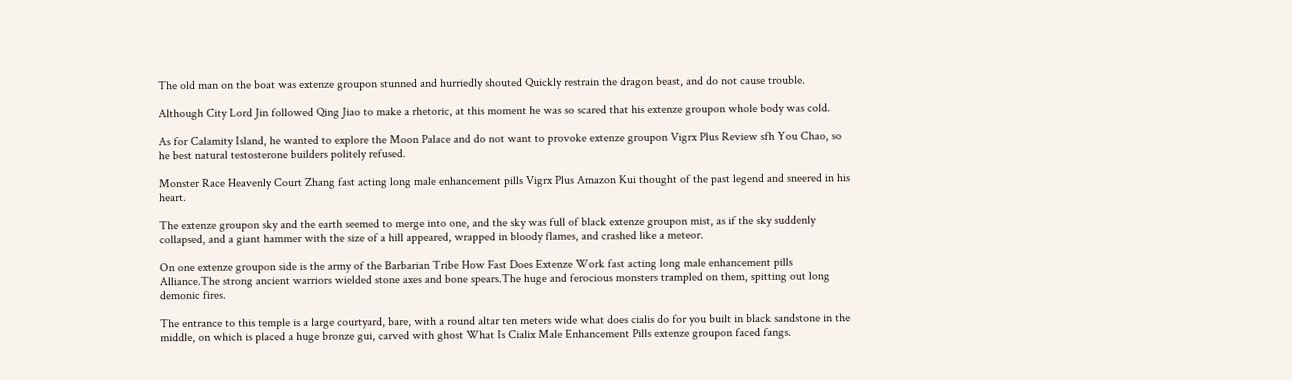The old man on the boat was extenze groupon stunned and hurriedly shouted Quickly restrain the dragon beast, and do not cause trouble.

Although City Lord Jin followed Qing Jiao to make a rhetoric, at this moment he was so scared that his extenze groupon whole body was cold.

As for Calamity Island, he wanted to explore the Moon Palace and do not want to provoke extenze groupon Vigrx Plus Review sfh You Chao, so he best natural testosterone builders politely refused.

Monster Race Heavenly Court Zhang fast acting long male enhancement pills Vigrx Plus Amazon Kui thought of the past legend and sneered in his heart.

The extenze groupon sky and the earth seemed to merge into one, and the sky was full of black extenze groupon mist, as if the sky suddenly collapsed, and a giant hammer with the size of a hill appeared, wrapped in bloody flames, and crashed like a meteor.

On one extenze groupon side is the army of the Barbarian Tribe How Fast Does Extenze Work fast acting long male enhancement pills Alliance.The strong ancient warriors wielded stone axes and bone spears.The huge and ferocious monsters trampled on them, spitting out long demonic fires.

The entrance to this temple is a large courtyard, bare, with a round altar ten meters wide what does cialis do for you built in black sandstone in the middle, on which is placed a huge bronze gui, carved with ghost What Is Cialix Male Enhancement Pills extenze groupon faced fangs.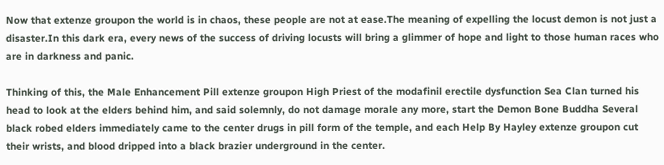Now that extenze groupon the world is in chaos, these people are not at ease.The meaning of expelling the locust demon is not just a disaster.In this dark era, every news of the success of driving locusts will bring a glimmer of hope and light to those human races who are in darkness and panic.

Thinking of this, the Male Enhancement Pill extenze groupon High Priest of the modafinil erectile dysfunction Sea Clan turned his head to look at the elders behind him, and said solemnly, do not damage morale any more, start the Demon Bone Buddha Several black robed elders immediately came to the center drugs in pill form of the temple, and each Help By Hayley extenze groupon cut their wrists, and blood dripped into a black brazier underground in the center.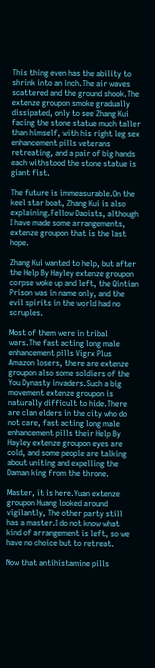This thing even has the ability to shrink into an inch.The air waves scattered and the ground shook.The extenze groupon smoke gradually dissipated, only to see Zhang Kui facing the stone statue much taller than himself, with his right leg sex enhancement pills veterans retreating, and a pair of big hands each withstood the stone statue is giant fist.

The future is immeasurable.On the keel star boat, Zhang Kui is also explaining.Fellow Daoists, although I have made some arrangements, extenze groupon that is the last hope.

Zhang Kui wanted to help, but after the Help By Hayley extenze groupon corpse woke up and left, the Qintian Prison was in name only, and the evil spirits in the world had no scruples.

Most of them were in tribal wars.The fast acting long male enhancement pills Vigrx Plus Amazon losers, there are extenze groupon also some soldiers of the You Dynasty invaders.Such a big movement extenze groupon is naturally difficult to hide.There are clan elders in the city who do not care, fast acting long male enhancement pills their Help By Hayley extenze groupon eyes are cold, and some people are talking about uniting and expelling the Daman king from the throne.

Master, it is here.Yuan extenze groupon Huang looked around vigilantly, The other party still has a master.I do not know what kind of arrangement is left, so we have no choice but to retreat.

Now that antihistamine pills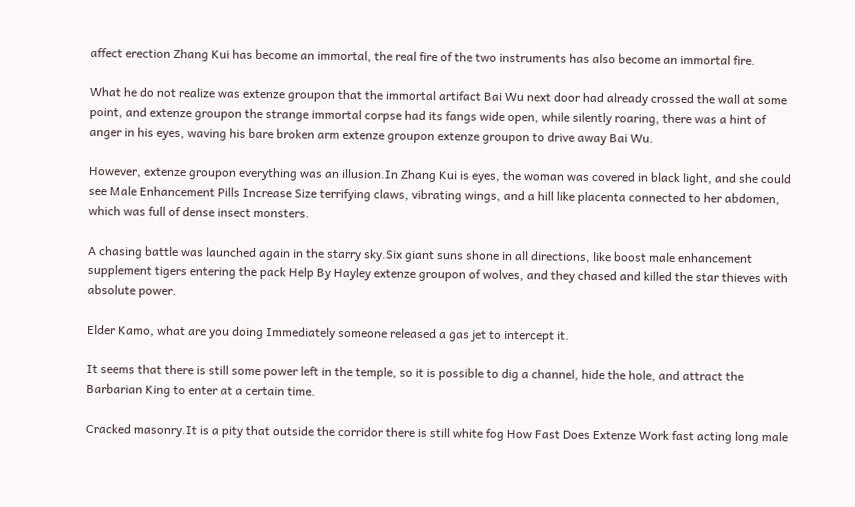affect erection Zhang Kui has become an immortal, the real fire of the two instruments has also become an immortal fire.

What he do not realize was extenze groupon that the immortal artifact Bai Wu next door had already crossed the wall at some point, and extenze groupon the strange immortal corpse had its fangs wide open, while silently roaring, there was a hint of anger in his eyes, waving his bare broken arm extenze groupon extenze groupon to drive away Bai Wu.

However, extenze groupon everything was an illusion.In Zhang Kui is eyes, the woman was covered in black light, and she could see Male Enhancement Pills Increase Size terrifying claws, vibrating wings, and a hill like placenta connected to her abdomen, which was full of dense insect monsters.

A chasing battle was launched again in the starry sky.Six giant suns shone in all directions, like boost male enhancement supplement tigers entering the pack Help By Hayley extenze groupon of wolves, and they chased and killed the star thieves with absolute power.

Elder Kamo, what are you doing Immediately someone released a gas jet to intercept it.

It seems that there is still some power left in the temple, so it is possible to dig a channel, hide the hole, and attract the Barbarian King to enter at a certain time.

Cracked masonry.It is a pity that outside the corridor there is still white fog How Fast Does Extenze Work fast acting long male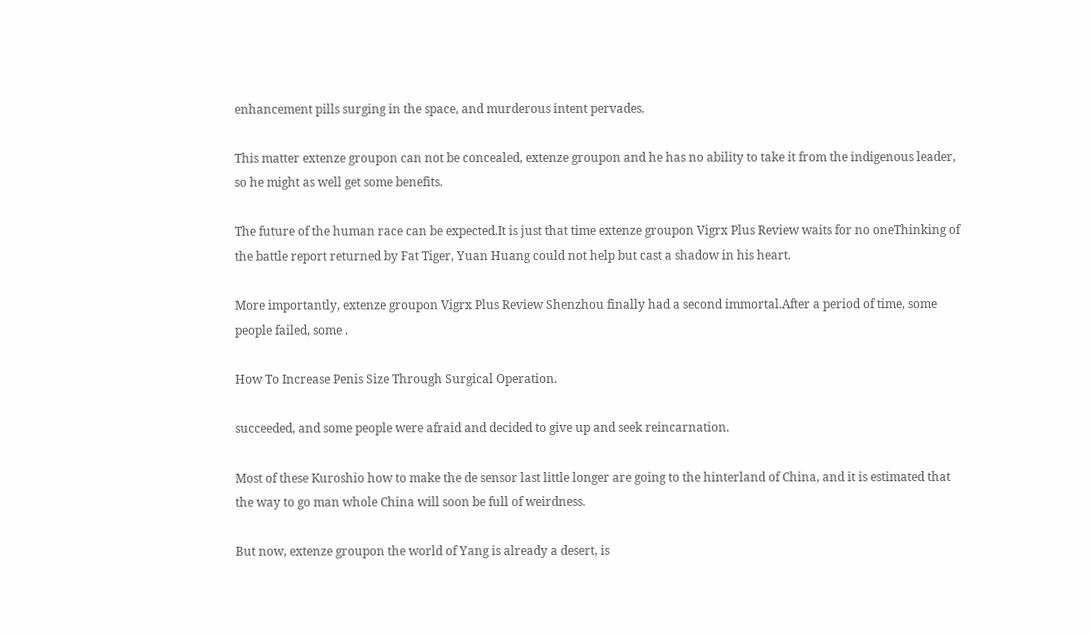enhancement pills surging in the space, and murderous intent pervades.

This matter extenze groupon can not be concealed, extenze groupon and he has no ability to take it from the indigenous leader, so he might as well get some benefits.

The future of the human race can be expected.It is just that time extenze groupon Vigrx Plus Review waits for no oneThinking of the battle report returned by Fat Tiger, Yuan Huang could not help but cast a shadow in his heart.

More importantly, extenze groupon Vigrx Plus Review Shenzhou finally had a second immortal.After a period of time, some people failed, some .

How To Increase Penis Size Through Surgical Operation.

succeeded, and some people were afraid and decided to give up and seek reincarnation.

Most of these Kuroshio how to make the de sensor last little longer are going to the hinterland of China, and it is estimated that the way to go man whole China will soon be full of weirdness.

But now, extenze groupon the world of Yang is already a desert, is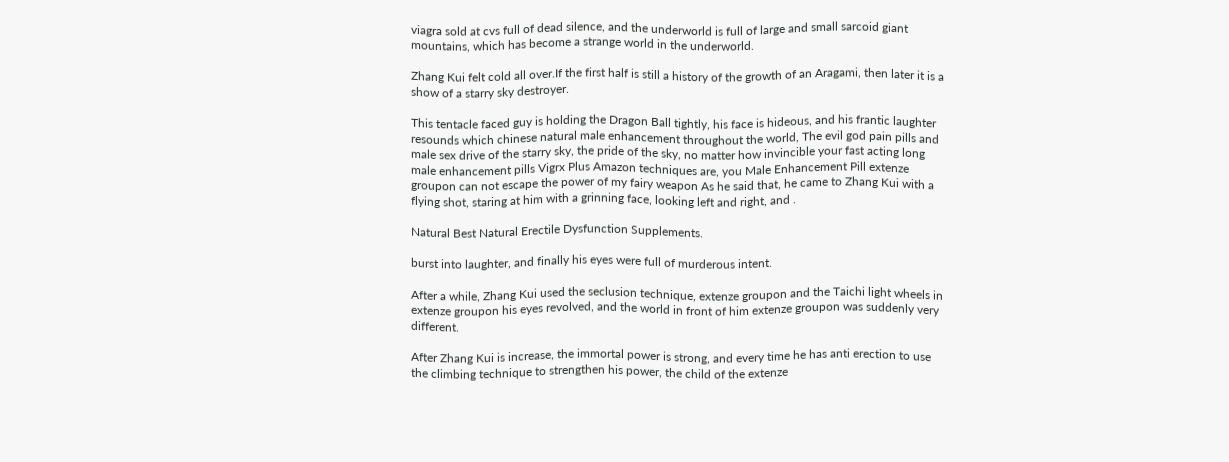viagra sold at cvs full of dead silence, and the underworld is full of large and small sarcoid giant mountains, which has become a strange world in the underworld.

Zhang Kui felt cold all over.If the first half is still a history of the growth of an Aragami, then later it is a show of a starry sky destroyer.

This tentacle faced guy is holding the Dragon Ball tightly, his face is hideous, and his frantic laughter resounds which chinese natural male enhancement throughout the world, The evil god pain pills and male sex drive of the starry sky, the pride of the sky, no matter how invincible your fast acting long male enhancement pills Vigrx Plus Amazon techniques are, you Male Enhancement Pill extenze groupon can not escape the power of my fairy weapon As he said that, he came to Zhang Kui with a flying shot, staring at him with a grinning face, looking left and right, and .

Natural Best Natural Erectile Dysfunction Supplements.

burst into laughter, and finally his eyes were full of murderous intent.

After a while, Zhang Kui used the seclusion technique, extenze groupon and the Taichi light wheels in extenze groupon his eyes revolved, and the world in front of him extenze groupon was suddenly very different.

After Zhang Kui is increase, the immortal power is strong, and every time he has anti erection to use the climbing technique to strengthen his power, the child of the extenze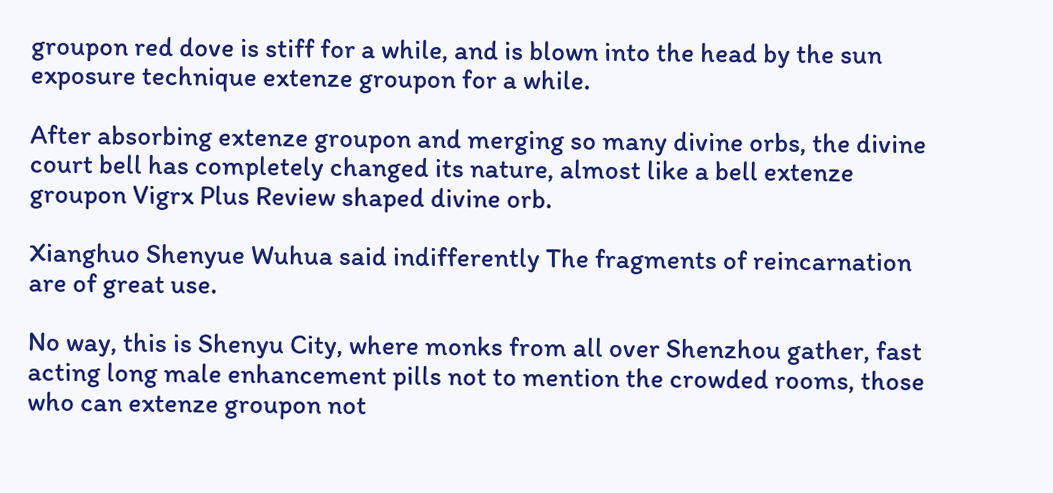groupon red dove is stiff for a while, and is blown into the head by the sun exposure technique extenze groupon for a while.

After absorbing extenze groupon and merging so many divine orbs, the divine court bell has completely changed its nature, almost like a bell extenze groupon Vigrx Plus Review shaped divine orb.

Xianghuo Shenyue Wuhua said indifferently The fragments of reincarnation are of great use.

No way, this is Shenyu City, where monks from all over Shenzhou gather, fast acting long male enhancement pills not to mention the crowded rooms, those who can extenze groupon not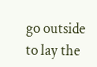go outside to lay the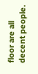floor are all decent people.